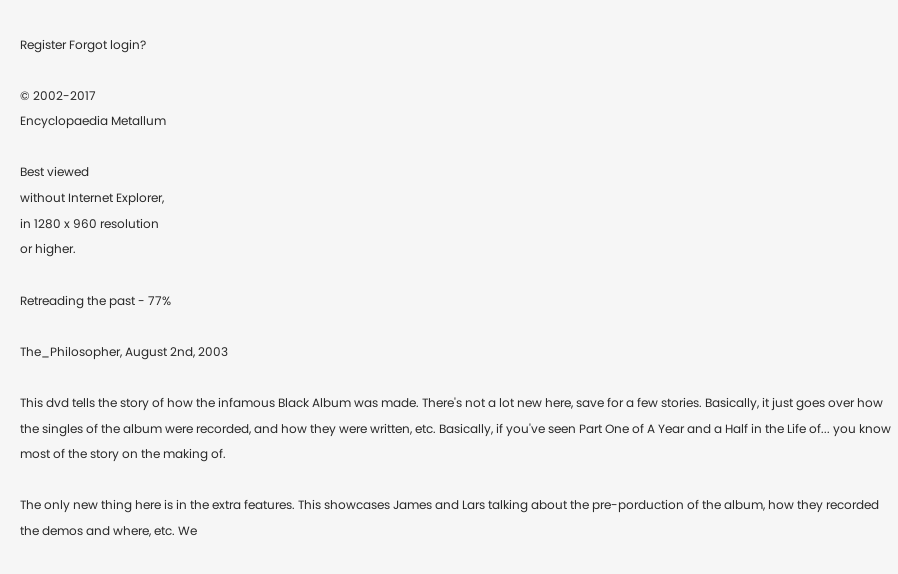Register Forgot login?

© 2002-2017
Encyclopaedia Metallum

Best viewed
without Internet Explorer,
in 1280 x 960 resolution
or higher.

Retreading the past - 77%

The_Philosopher, August 2nd, 2003

This dvd tells the story of how the infamous Black Album was made. There's not a lot new here, save for a few stories. Basically, it just goes over how the singles of the album were recorded, and how they were written, etc. Basically, if you've seen Part One of A Year and a Half in the Life of... you know most of the story on the making of.

The only new thing here is in the extra features. This showcases James and Lars talking about the pre-porduction of the album, how they recorded the demos and where, etc. We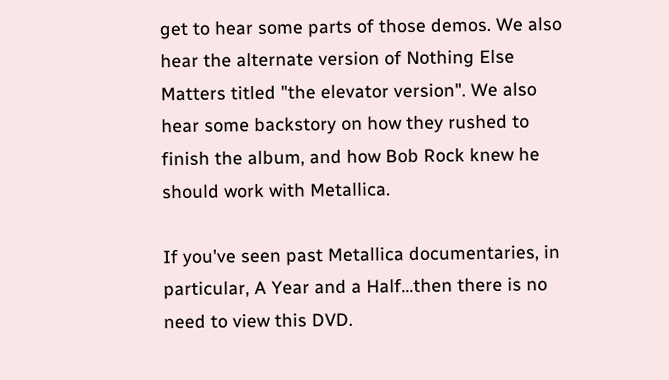get to hear some parts of those demos. We also hear the alternate version of Nothing Else Matters titled "the elevator version". We also hear some backstory on how they rushed to finish the album, and how Bob Rock knew he should work with Metallica.

If you've seen past Metallica documentaries, in particular, A Year and a Half...then there is no need to view this DVD.